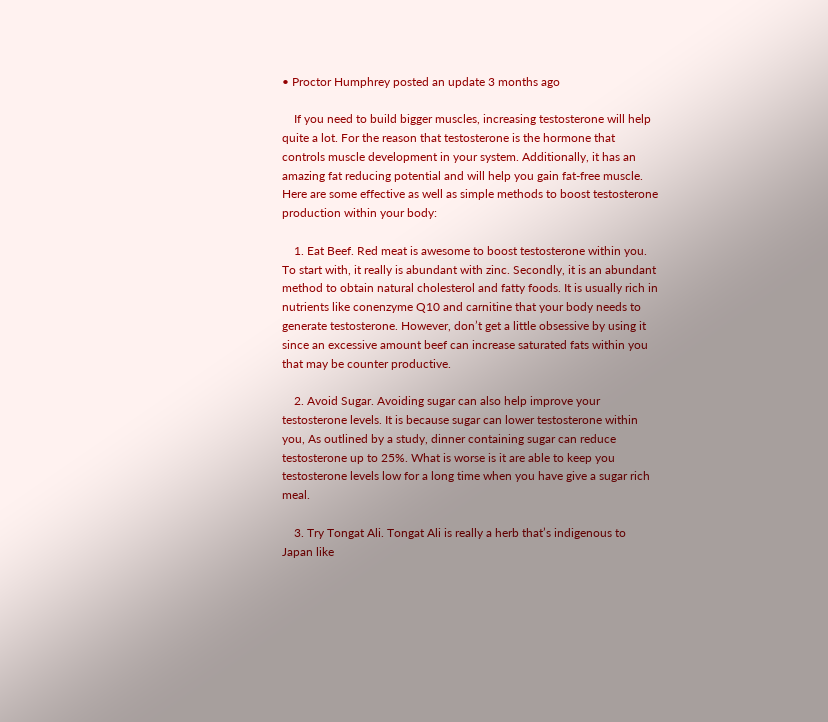• Proctor Humphrey posted an update 3 months ago

    If you need to build bigger muscles, increasing testosterone will help quite a lot. For the reason that testosterone is the hormone that controls muscle development in your system. Additionally, it has an amazing fat reducing potential and will help you gain fat-free muscle. Here are some effective as well as simple methods to boost testosterone production within your body:

    1. Eat Beef. Red meat is awesome to boost testosterone within you. To start with, it really is abundant with zinc. Secondly, it is an abundant method to obtain natural cholesterol and fatty foods. It is usually rich in nutrients like conenzyme Q10 and carnitine that your body needs to generate testosterone. However, don’t get a little obsessive by using it since an excessive amount beef can increase saturated fats within you that may be counter productive.

    2. Avoid Sugar. Avoiding sugar can also help improve your testosterone levels. It is because sugar can lower testosterone within you, As outlined by a study, dinner containing sugar can reduce testosterone up to 25%. What is worse is it are able to keep you testosterone levels low for a long time when you have give a sugar rich meal.

    3. Try Tongat Ali. Tongat Ali is really a herb that’s indigenous to Japan like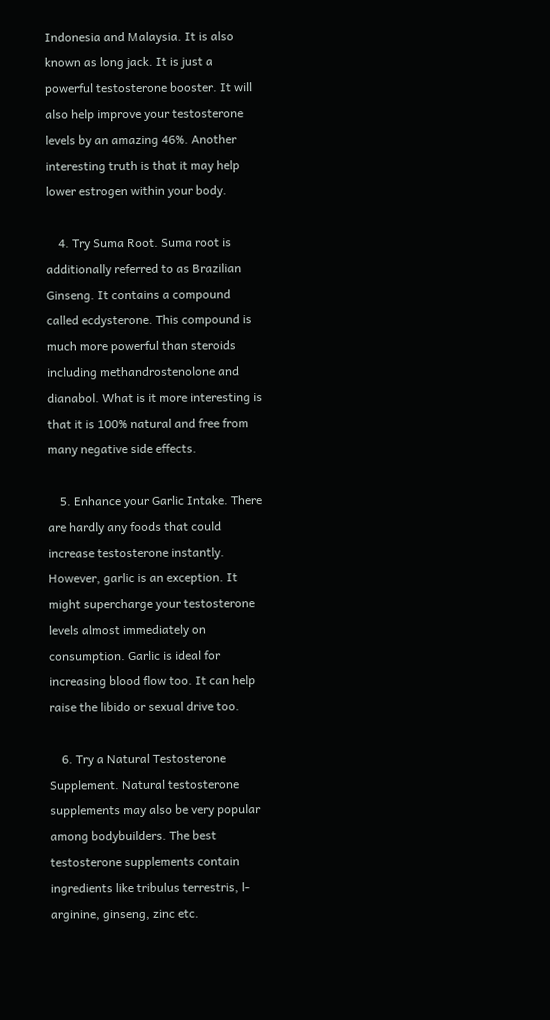Indonesia and Malaysia. It is also known as long jack. It is just a powerful testosterone booster. It will also help improve your testosterone levels by an amazing 46%. Another interesting truth is that it may help lower estrogen within your body.

    4. Try Suma Root. Suma root is additionally referred to as Brazilian Ginseng. It contains a compound called ecdysterone. This compound is much more powerful than steroids including methandrostenolone and dianabol. What is it more interesting is that it is 100% natural and free from many negative side effects.

    5. Enhance your Garlic Intake. There are hardly any foods that could increase testosterone instantly. However, garlic is an exception. It might supercharge your testosterone levels almost immediately on consumption. Garlic is ideal for increasing blood flow too. It can help raise the libido or sexual drive too.

    6. Try a Natural Testosterone Supplement. Natural testosterone supplements may also be very popular among bodybuilders. The best testosterone supplements contain ingredients like tribulus terrestris, l-arginine, ginseng, zinc etc.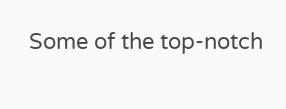Some of the top-notch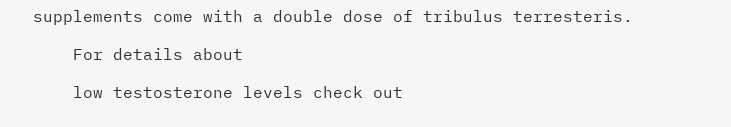supplements come with a double dose of tribulus terresteris.

    For details about

    low testosterone levels check out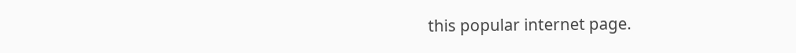this popular internet page.